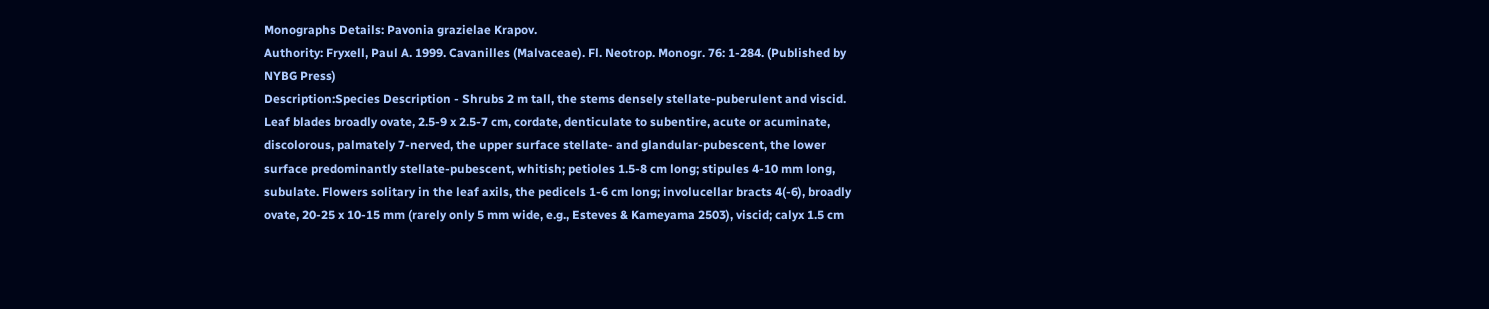Monographs Details: Pavonia grazielae Krapov.
Authority: Fryxell, Paul A. 1999. Cavanilles (Malvaceae). Fl. Neotrop. Monogr. 76: 1-284. (Published by NYBG Press)
Description:Species Description - Shrubs 2 m tall, the stems densely stellate-puberulent and viscid. Leaf blades broadly ovate, 2.5-9 x 2.5-7 cm, cordate, denticulate to subentire, acute or acuminate, discolorous, palmately 7-nerved, the upper surface stellate- and glandular-pubescent, the lower surface predominantly stellate-pubescent, whitish; petioles 1.5-8 cm long; stipules 4-10 mm long, subulate. Flowers solitary in the leaf axils, the pedicels 1-6 cm long; involucellar bracts 4(-6), broadly ovate, 20-25 x 10-15 mm (rarely only 5 mm wide, e.g., Esteves & Kameyama 2503), viscid; calyx 1.5 cm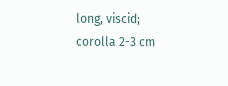long, viscid; corolla 2-3 cm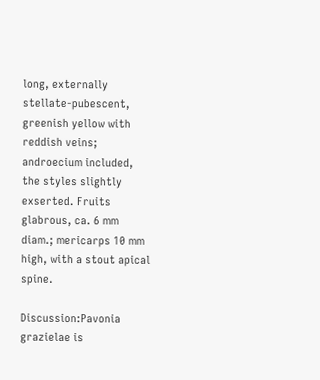long, externally stellate-pubescent, greenish yellow with reddish veins; androecium included, the styles slightly exserted. Fruits glabrous, ca. 6 mm diam.; mericarps 10 mm high, with a stout apical spine.

Discussion:Pavonia grazielae is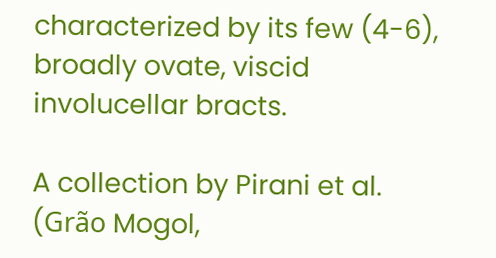characterized by its few (4-6), broadly ovate, viscid involucellar bracts.

A collection by Pirani et al. (Grão Mogol,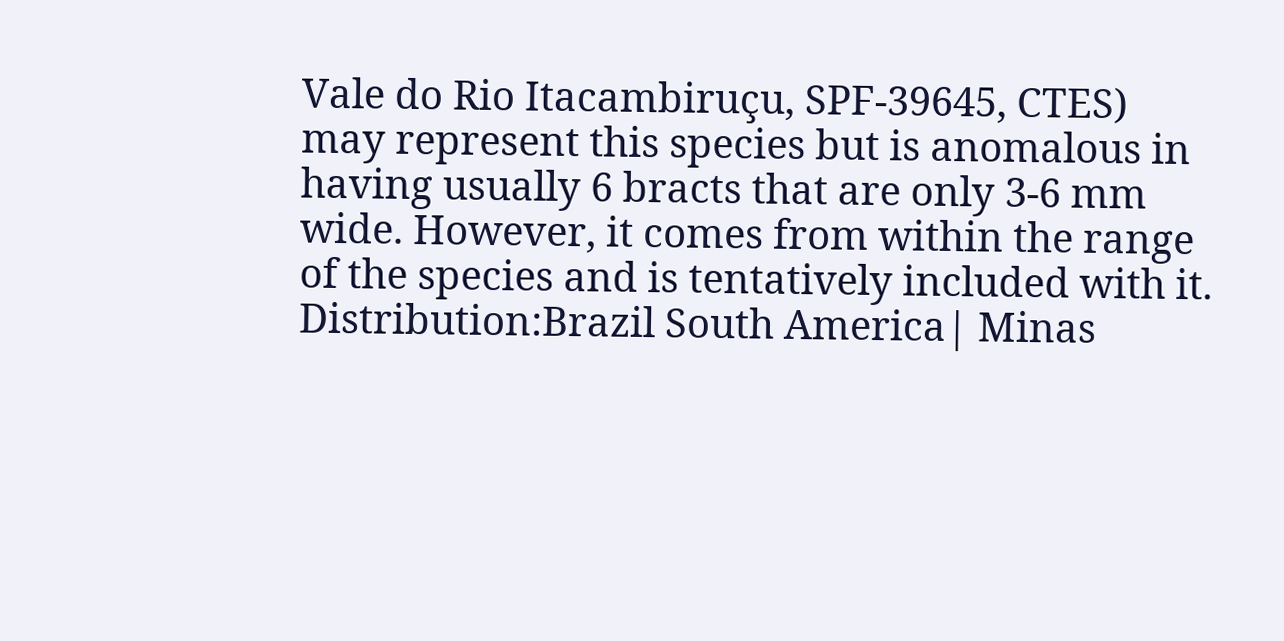Vale do Rio Itacambiruçu, SPF-39645, CTES) may represent this species but is anomalous in having usually 6 bracts that are only 3-6 mm wide. However, it comes from within the range of the species and is tentatively included with it.
Distribution:Brazil South America| Minas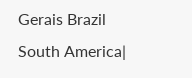Gerais Brazil South America|